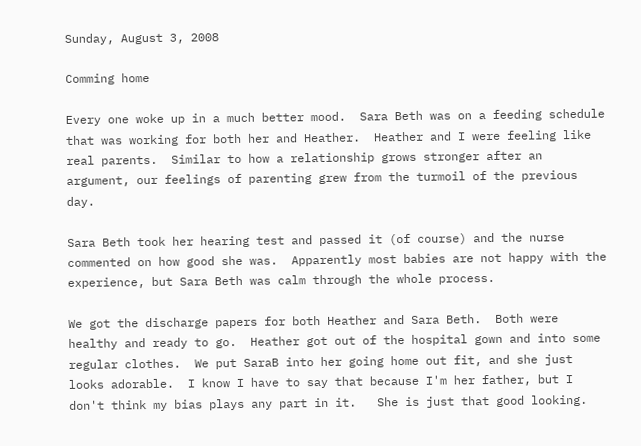Sunday, August 3, 2008

Comming home

Every one woke up in a much better mood.  Sara Beth was on a feeding schedule that was working for both her and Heather.  Heather and I were feeling like real parents.  Similar to how a relationship grows stronger after an argument, our feelings of parenting grew from the turmoil of the previous day.

Sara Beth took her hearing test and passed it (of course) and the nurse commented on how good she was.  Apparently most babies are not happy with the experience, but Sara Beth was calm through the whole process.

We got the discharge papers for both Heather and Sara Beth.  Both were healthy and ready to go.  Heather got out of the hospital gown and into some regular clothes.  We put SaraB into her going home out fit, and she just looks adorable.  I know I have to say that because I'm her father, but I don't think my bias plays any part in it.   She is just that good looking.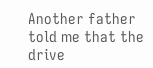Another father told me that the drive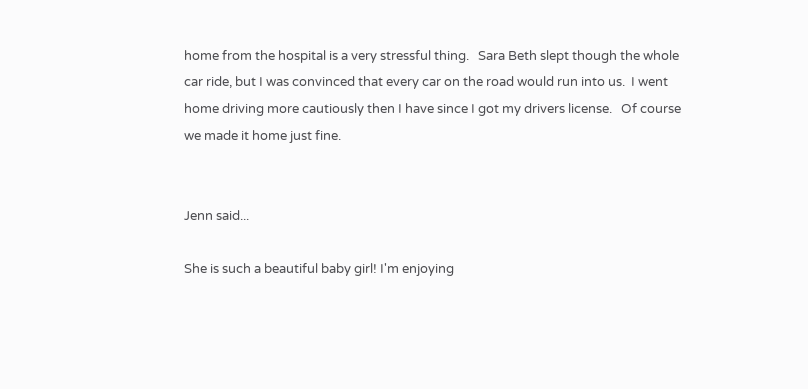home from the hospital is a very stressful thing.   Sara Beth slept though the whole car ride, but I was convinced that every car on the road would run into us.  I went home driving more cautiously then I have since I got my drivers license.   Of course we made it home just fine.


Jenn said...

She is such a beautiful baby girl! I'm enjoying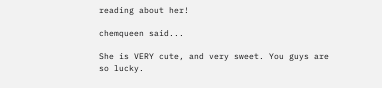reading about her!

chemqueen said...

She is VERY cute, and very sweet. You guys are so lucky.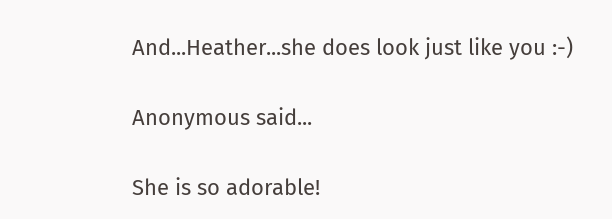And...Heather...she does look just like you :-)

Anonymous said...

She is so adorable!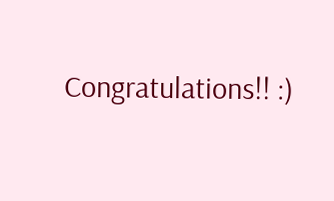Congratulations!! :)